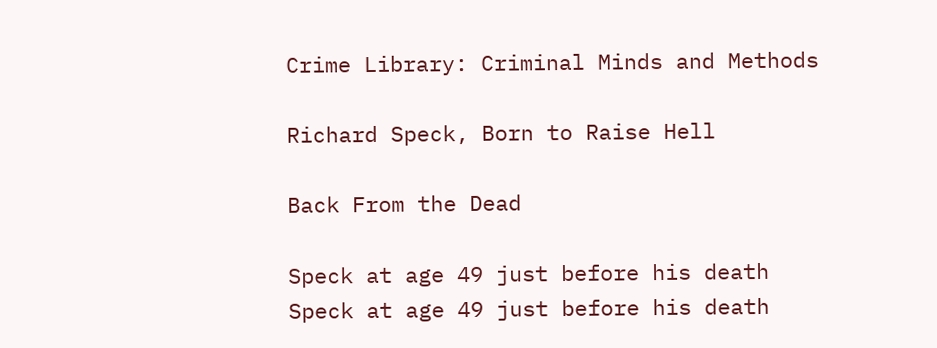Crime Library: Criminal Minds and Methods

Richard Speck, Born to Raise Hell

Back From the Dead

Speck at age 49 just before his death
Speck at age 49 just before his death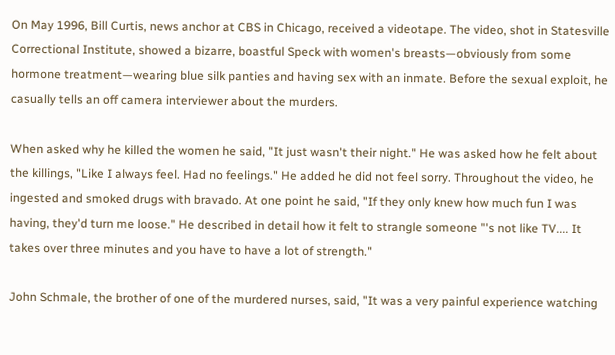On May 1996, Bill Curtis, news anchor at CBS in Chicago, received a videotape. The video, shot in Statesville Correctional Institute, showed a bizarre, boastful Speck with women's breasts—obviously from some hormone treatment—wearing blue silk panties and having sex with an inmate. Before the sexual exploit, he casually tells an off camera interviewer about the murders.

When asked why he killed the women he said, "It just wasn't their night." He was asked how he felt about the killings, "Like I always feel. Had no feelings." He added he did not feel sorry. Throughout the video, he ingested and smoked drugs with bravado. At one point he said, "If they only knew how much fun I was having, they'd turn me loose." He described in detail how it felt to strangle someone "'s not like TV.... It takes over three minutes and you have to have a lot of strength."

John Schmale, the brother of one of the murdered nurses, said, "It was a very painful experience watching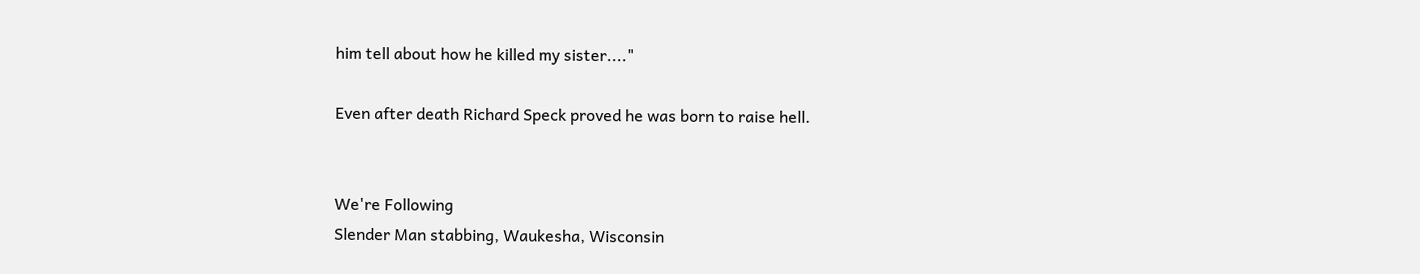him tell about how he killed my sister...."

Even after death Richard Speck proved he was born to raise hell.


We're Following
Slender Man stabbing, Waukesha, Wisconsin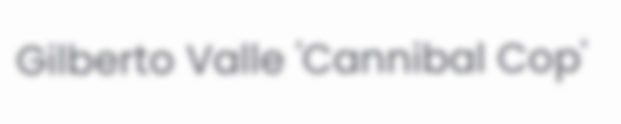Gilberto Valle 'Cannibal Cop'